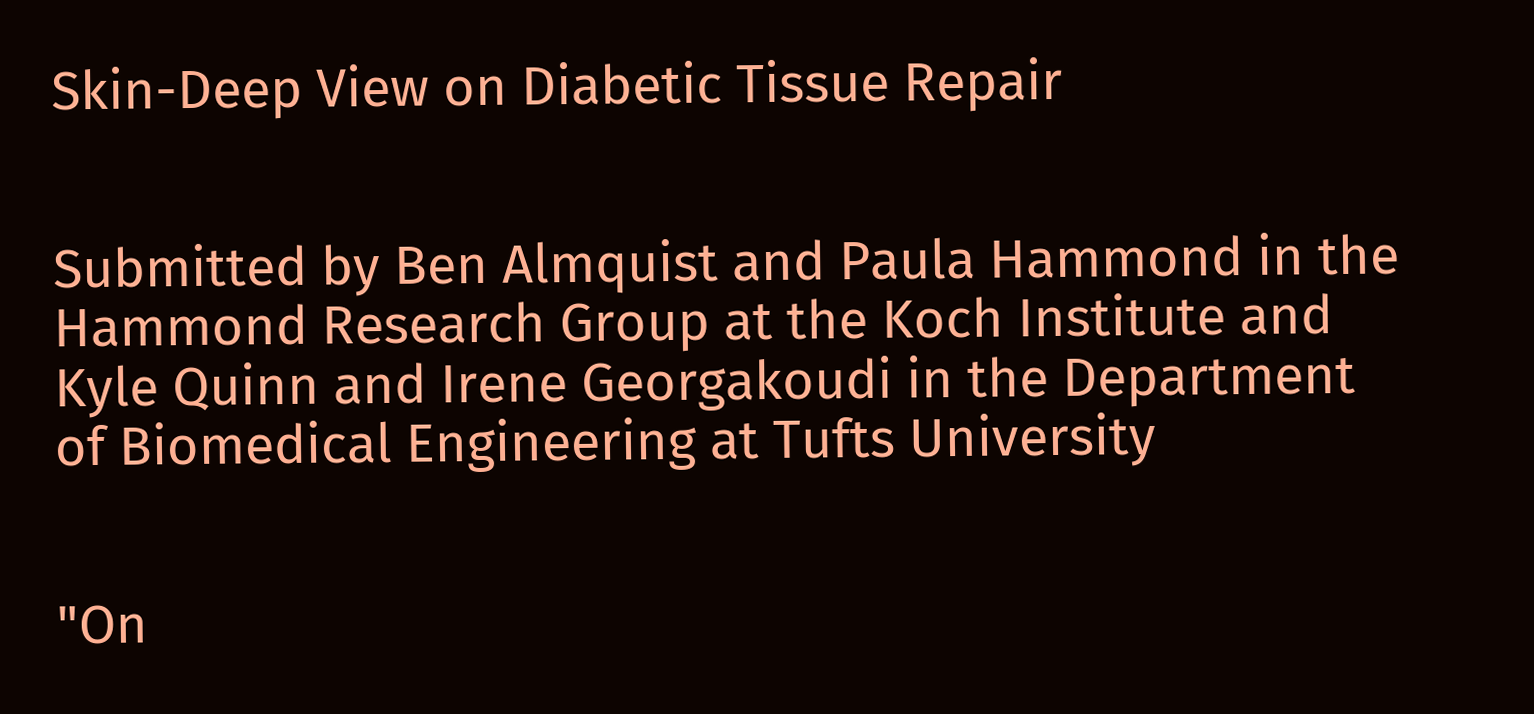Skin-Deep View on Diabetic Tissue Repair


Submitted by Ben Almquist and Paula Hammond in the Hammond Research Group at the Koch Institute and Kyle Quinn and Irene Georgakoudi in the Department of Biomedical Engineering at Tufts University


"On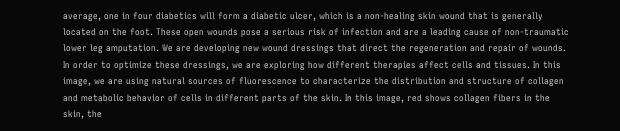average, one in four diabetics will form a diabetic ulcer, which is a non-healing skin wound that is generally located on the foot. These open wounds pose a serious risk of infection and are a leading cause of non-traumatic lower leg amputation. We are developing new wound dressings that direct the regeneration and repair of wounds. In order to optimize these dressings, we are exploring how different therapies affect cells and tissues. In this image, we are using natural sources of fluorescence to characterize the distribution and structure of collagen and metabolic behavior of cells in different parts of the skin. In this image, red shows collagen fibers in the skin, the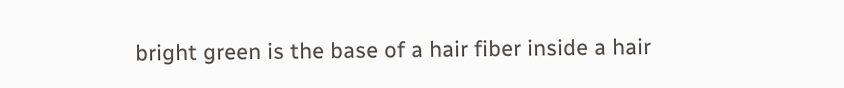bright green is the base of a hair fiber inside a hair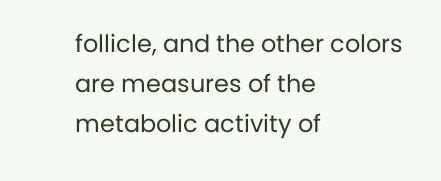follicle, and the other colors are measures of the metabolic activity of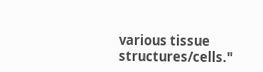various tissue structures/cells."